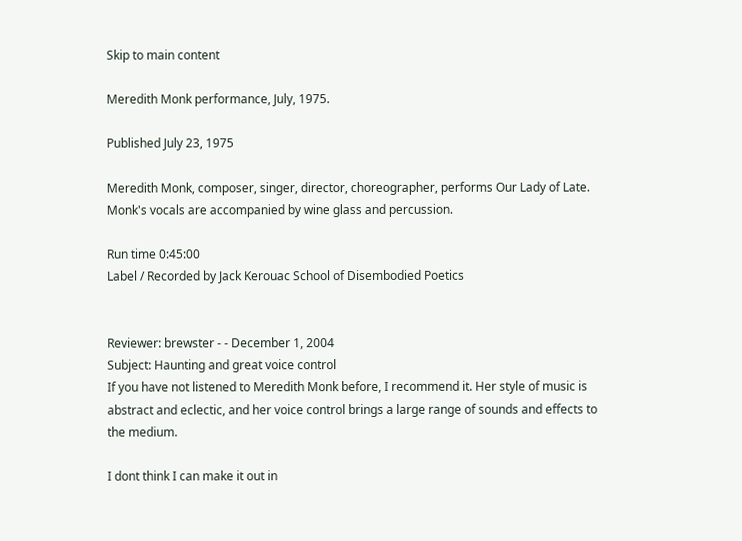Skip to main content

Meredith Monk performance, July, 1975.

Published July 23, 1975

Meredith Monk, composer, singer, director, choreographer, performs Our Lady of Late. Monk's vocals are accompanied by wine glass and percussion.

Run time 0:45:00
Label / Recorded by Jack Kerouac School of Disembodied Poetics


Reviewer: brewster - - December 1, 2004
Subject: Haunting and great voice control
If you have not listened to Meredith Monk before, I recommend it. Her style of music is abstract and eclectic, and her voice control brings a large range of sounds and effects to the medium.

I dont think I can make it out in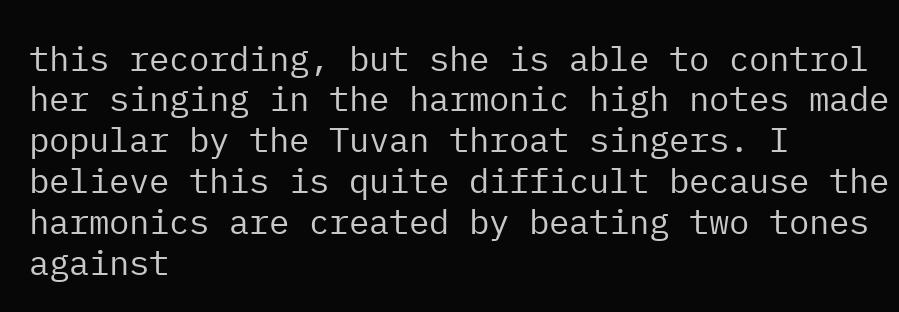this recording, but she is able to control her singing in the harmonic high notes made popular by the Tuvan throat singers. I believe this is quite difficult because the harmonics are created by beating two tones against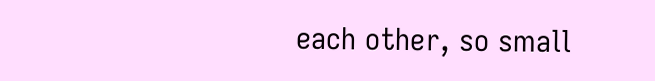each other, so small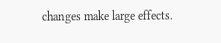changes make large effects.